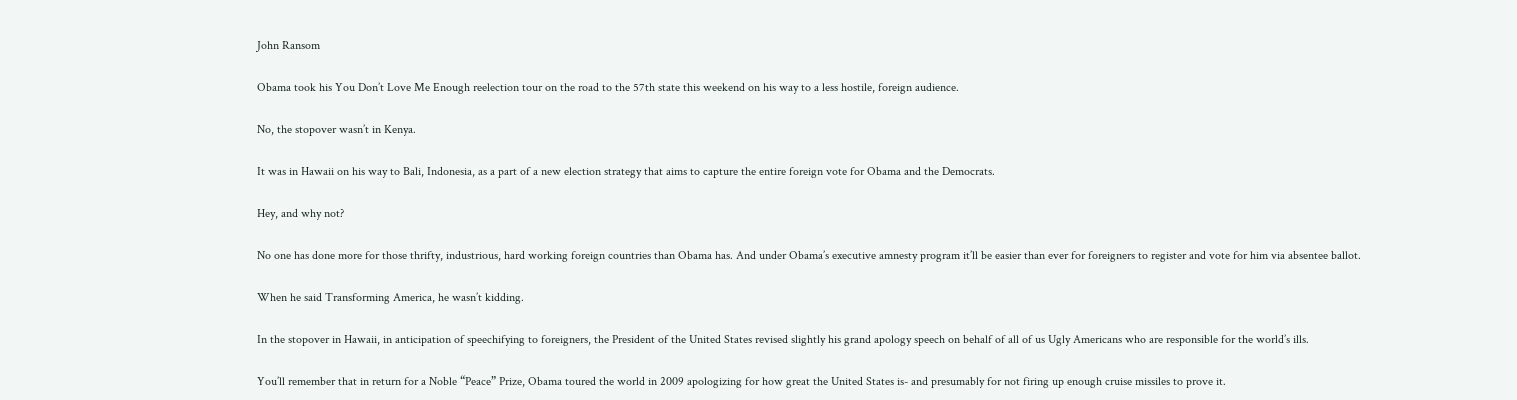John Ransom

Obama took his You Don’t Love Me Enough reelection tour on the road to the 57th state this weekend on his way to a less hostile, foreign audience.

No, the stopover wasn’t in Kenya.

It was in Hawaii on his way to Bali, Indonesia, as a part of a new election strategy that aims to capture the entire foreign vote for Obama and the Democrats.

Hey, and why not?

No one has done more for those thrifty, industrious, hard working foreign countries than Obama has. And under Obama’s executive amnesty program it’ll be easier than ever for foreigners to register and vote for him via absentee ballot.

When he said Transforming America, he wasn’t kidding.

In the stopover in Hawaii, in anticipation of speechifying to foreigners, the President of the United States revised slightly his grand apology speech on behalf of all of us Ugly Americans who are responsible for the world’s ills.

You’ll remember that in return for a Noble “Peace” Prize, Obama toured the world in 2009 apologizing for how great the United States is- and presumably for not firing up enough cruise missiles to prove it.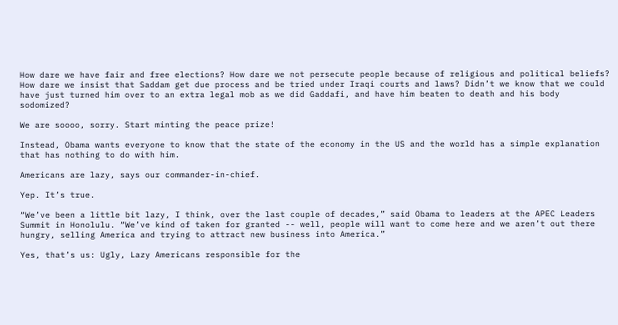How dare we have fair and free elections? How dare we not persecute people because of religious and political beliefs? How dare we insist that Saddam get due process and be tried under Iraqi courts and laws? Didn’t we know that we could have just turned him over to an extra legal mob as we did Gaddafi, and have him beaten to death and his body sodomized?

We are soooo, sorry. Start minting the peace prize!

Instead, Obama wants everyone to know that the state of the economy in the US and the world has a simple explanation that has nothing to do with him.

Americans are lazy, says our commander-in-chief.

Yep. It’s true.

“We’ve been a little bit lazy, I think, over the last couple of decades,” said Obama to leaders at the APEC Leaders Summit in Honolulu. “We’ve kind of taken for granted -- well, people will want to come here and we aren’t out there hungry, selling America and trying to attract new business into America.”

Yes, that’s us: Ugly, Lazy Americans responsible for the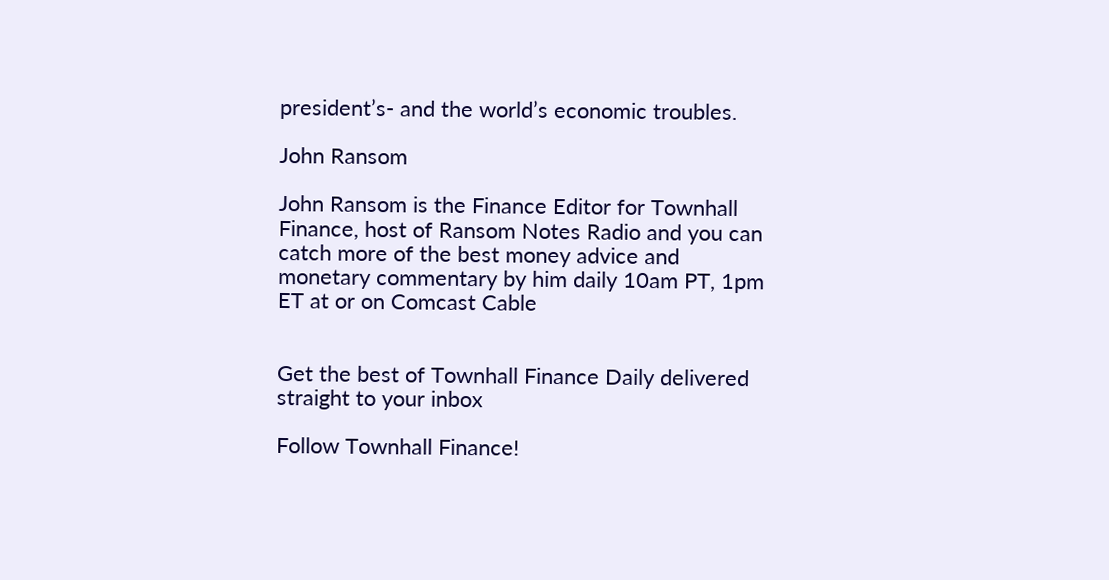president’s- and the world’s economic troubles.

John Ransom

John Ransom is the Finance Editor for Townhall Finance, host of Ransom Notes Radio and you can catch more of the best money advice and monetary commentary by him daily 10am PT, 1pm ET at or on Comcast Cable


Get the best of Townhall Finance Daily delivered straight to your inbox

Follow Townhall Finance!